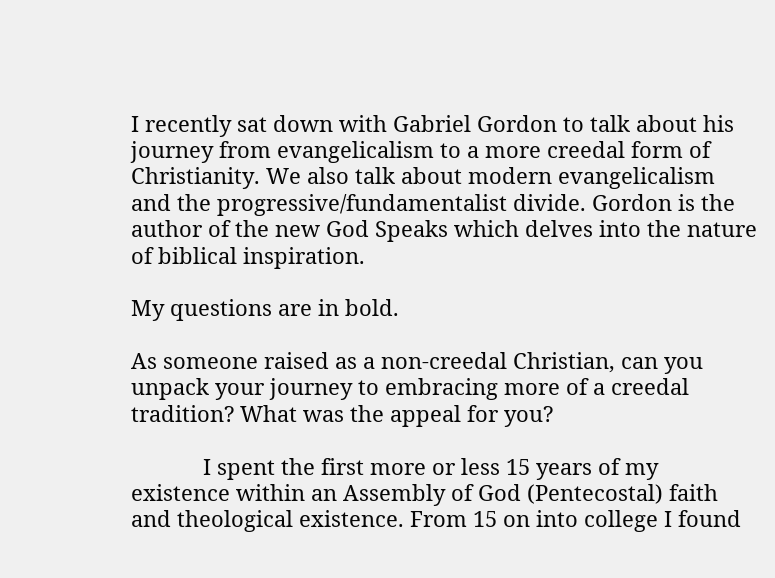I recently sat down with Gabriel Gordon to talk about his journey from evangelicalism to a more creedal form of Christianity. We also talk about modern evangelicalism and the progressive/fundamentalist divide. Gordon is the author of the new God Speaks which delves into the nature of biblical inspiration.

My questions are in bold.

As someone raised as a non-creedal Christian, can you unpack your journey to embracing more of a creedal tradition? What was the appeal for you?

            I spent the first more or less 15 years of my existence within an Assembly of God (Pentecostal) faith and theological existence. From 15 on into college I found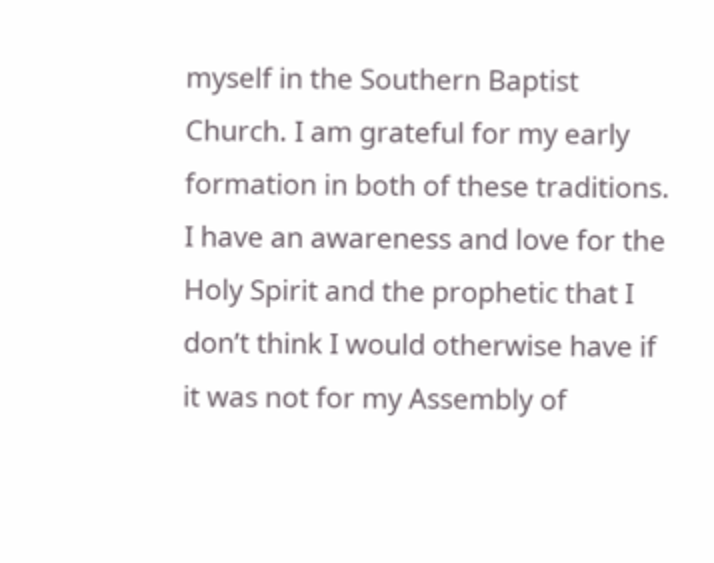myself in the Southern Baptist Church. I am grateful for my early formation in both of these traditions. I have an awareness and love for the Holy Spirit and the prophetic that I don’t think I would otherwise have if it was not for my Assembly of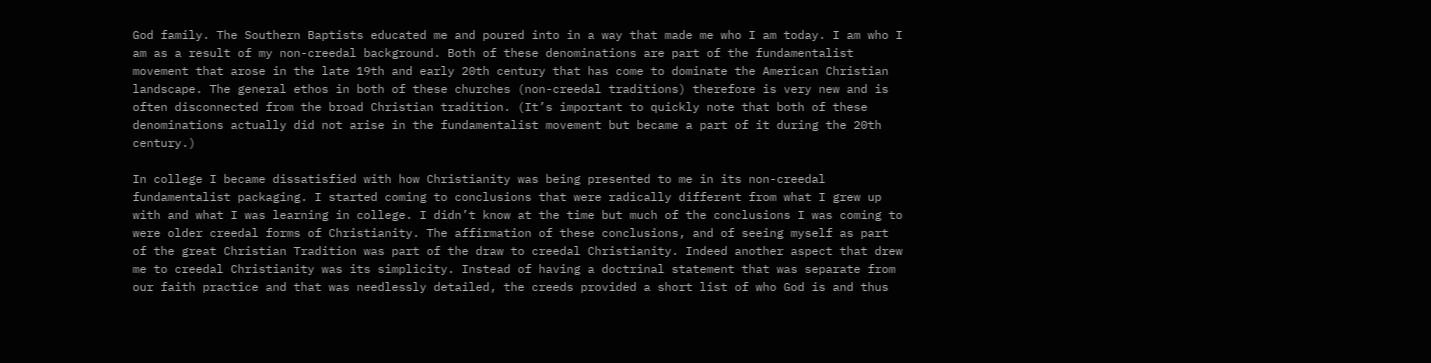God family. The Southern Baptists educated me and poured into in a way that made me who I am today. I am who I am as a result of my non-creedal background. Both of these denominations are part of the fundamentalist movement that arose in the late 19th and early 20th century that has come to dominate the American Christian landscape. The general ethos in both of these churches (non-creedal traditions) therefore is very new and is often disconnected from the broad Christian tradition. (It’s important to quickly note that both of these denominations actually did not arise in the fundamentalist movement but became a part of it during the 20th century.)

In college I became dissatisfied with how Christianity was being presented to me in its non-creedal fundamentalist packaging. I started coming to conclusions that were radically different from what I grew up with and what I was learning in college. I didn’t know at the time but much of the conclusions I was coming to were older creedal forms of Christianity. The affirmation of these conclusions, and of seeing myself as part of the great Christian Tradition was part of the draw to creedal Christianity. Indeed another aspect that drew me to creedal Christianity was its simplicity. Instead of having a doctrinal statement that was separate from our faith practice and that was needlessly detailed, the creeds provided a short list of who God is and thus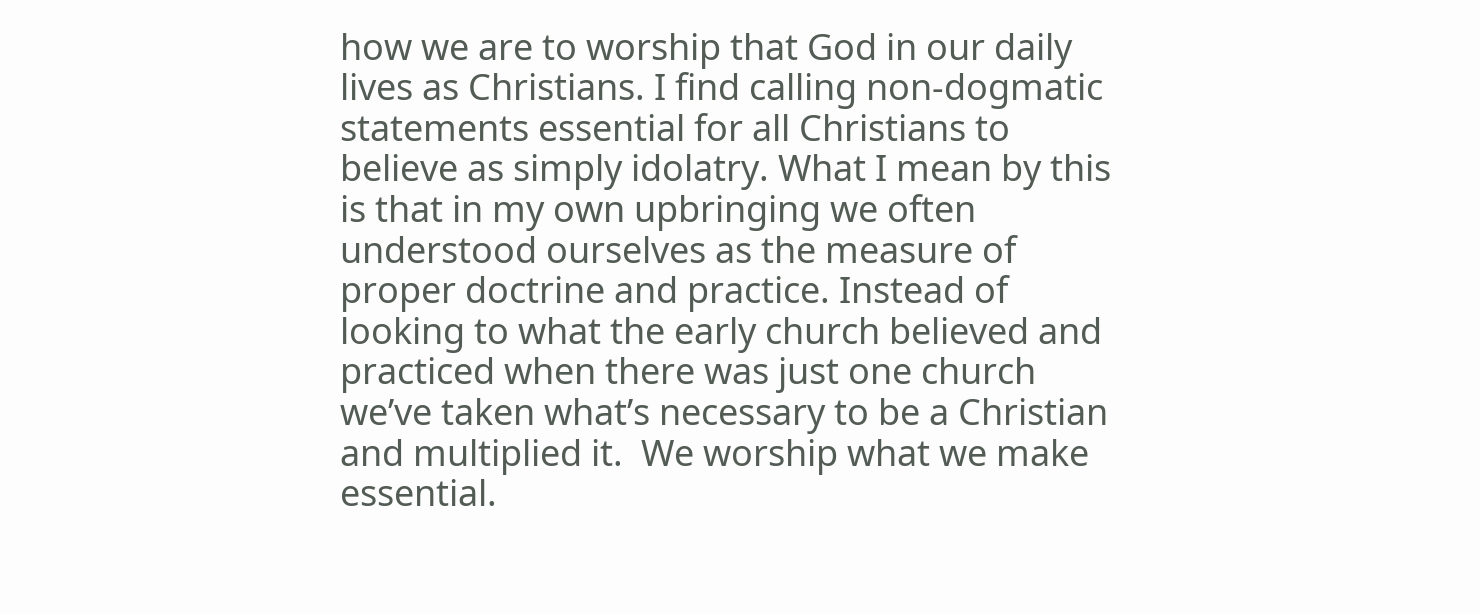how we are to worship that God in our daily lives as Christians. I find calling non-dogmatic statements essential for all Christians to believe as simply idolatry. What I mean by this is that in my own upbringing we often understood ourselves as the measure of proper doctrine and practice. Instead of looking to what the early church believed and practiced when there was just one church we’ve taken what’s necessary to be a Christian and multiplied it.  We worship what we make essential.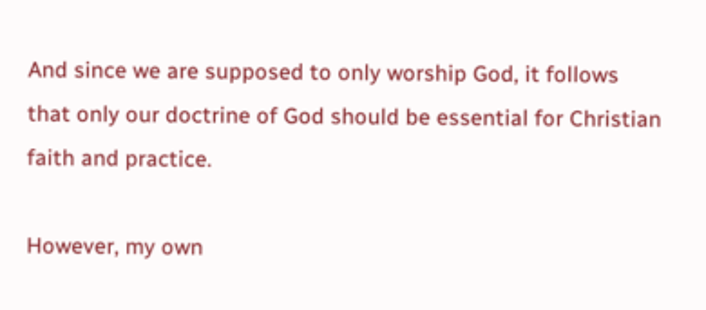And since we are supposed to only worship God, it follows that only our doctrine of God should be essential for Christian faith and practice.

However, my own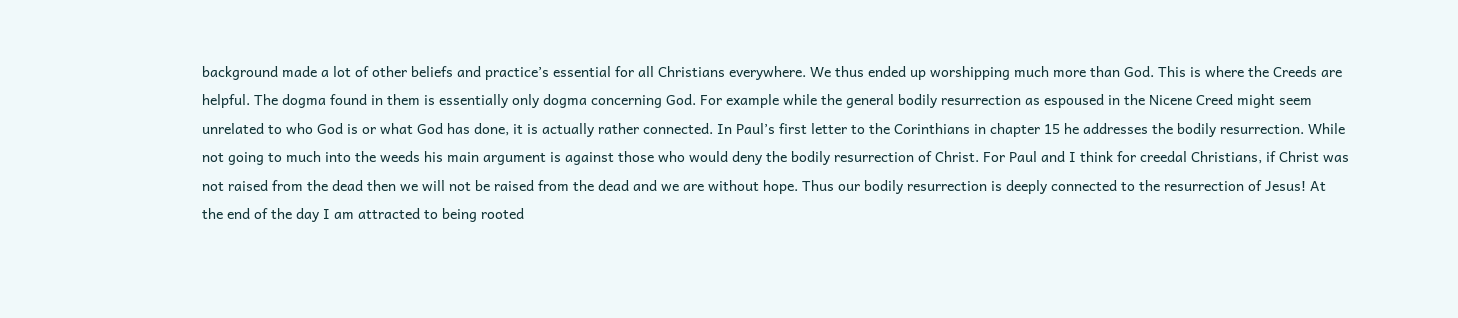background made a lot of other beliefs and practice’s essential for all Christians everywhere. We thus ended up worshipping much more than God. This is where the Creeds are helpful. The dogma found in them is essentially only dogma concerning God. For example while the general bodily resurrection as espoused in the Nicene Creed might seem unrelated to who God is or what God has done, it is actually rather connected. In Paul’s first letter to the Corinthians in chapter 15 he addresses the bodily resurrection. While not going to much into the weeds his main argument is against those who would deny the bodily resurrection of Christ. For Paul and I think for creedal Christians, if Christ was not raised from the dead then we will not be raised from the dead and we are without hope. Thus our bodily resurrection is deeply connected to the resurrection of Jesus! At the end of the day I am attracted to being rooted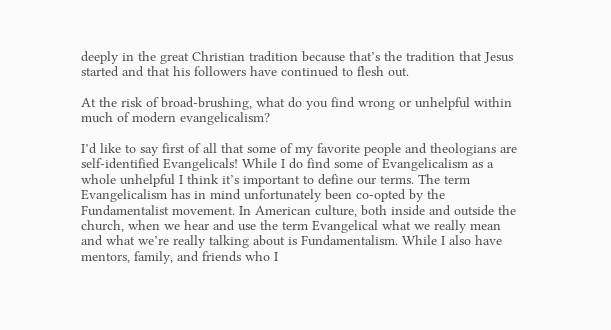deeply in the great Christian tradition because that’s the tradition that Jesus started and that his followers have continued to flesh out.

At the risk of broad-brushing, what do you find wrong or unhelpful within much of modern evangelicalism?

I’d like to say first of all that some of my favorite people and theologians are self-identified Evangelicals! While I do find some of Evangelicalism as a whole unhelpful I think it’s important to define our terms. The term Evangelicalism has in mind unfortunately been co-opted by the Fundamentalist movement. In American culture, both inside and outside the church, when we hear and use the term Evangelical what we really mean and what we’re really talking about is Fundamentalism. While I also have mentors, family, and friends who I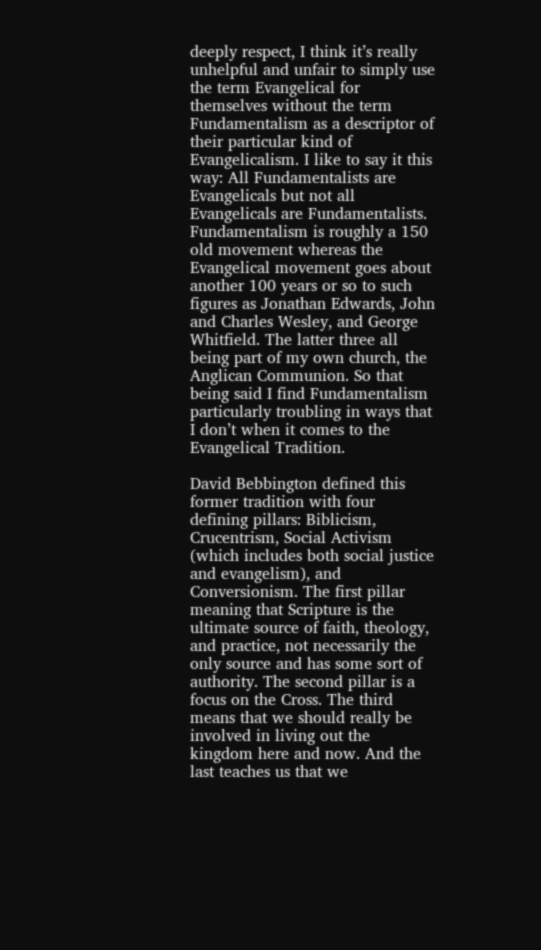deeply respect, I think it’s really unhelpful and unfair to simply use the term Evangelical for themselves without the term Fundamentalism as a descriptor of their particular kind of Evangelicalism. I like to say it this way: All Fundamentalists are Evangelicals but not all Evangelicals are Fundamentalists. Fundamentalism is roughly a 150 old movement whereas the Evangelical movement goes about another 100 years or so to such figures as Jonathan Edwards, John and Charles Wesley, and George Whitfield. The latter three all being part of my own church, the Anglican Communion. So that being said I find Fundamentalism particularly troubling in ways that I don’t when it comes to the Evangelical Tradition.

David Bebbington defined this former tradition with four defining pillars: Biblicism, Crucentrism, Social Activism (which includes both social justice and evangelism), and Conversionism. The first pillar meaning that Scripture is the ultimate source of faith, theology, and practice, not necessarily the only source and has some sort of authority. The second pillar is a focus on the Cross. The third means that we should really be involved in living out the kingdom here and now. And the last teaches us that we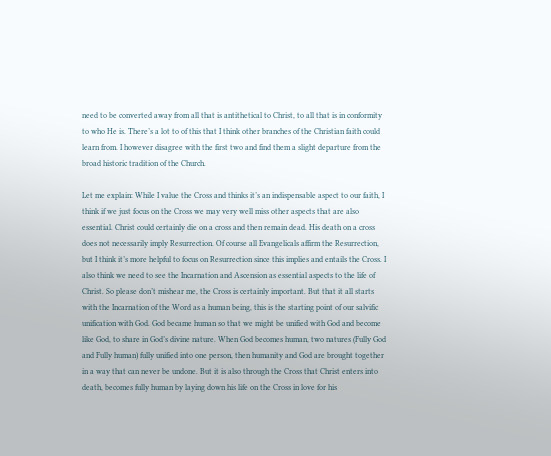need to be converted away from all that is antithetical to Christ, to all that is in conformity to who He is. There’s a lot to of this that I think other branches of the Christian faith could learn from. I however disagree with the first two and find them a slight departure from the broad historic tradition of the Church.

Let me explain: While I value the Cross and thinks it’s an indispensable aspect to our faith, I think if we just focus on the Cross we may very well miss other aspects that are also essential. Christ could certainly die on a cross and then remain dead. His death on a cross does not necessarily imply Resurrection. Of course all Evangelicals affirm the Resurrection, but I think it’s more helpful to focus on Resurrection since this implies and entails the Cross. I also think we need to see the Incarnation and Ascension as essential aspects to the life of Christ. So please don’t mishear me, the Cross is certainly important. But that it all starts with the Incarnation of the Word as a human being, this is the starting point of our salvific unification with God. God became human so that we might be unified with God and become like God, to share in God’s divine nature. When God becomes human, two natures (Fully God and Fully human) fully unified into one person, then humanity and God are brought together in a way that can never be undone. But it is also through the Cross that Christ enters into death, becomes fully human by laying down his life on the Cross in love for his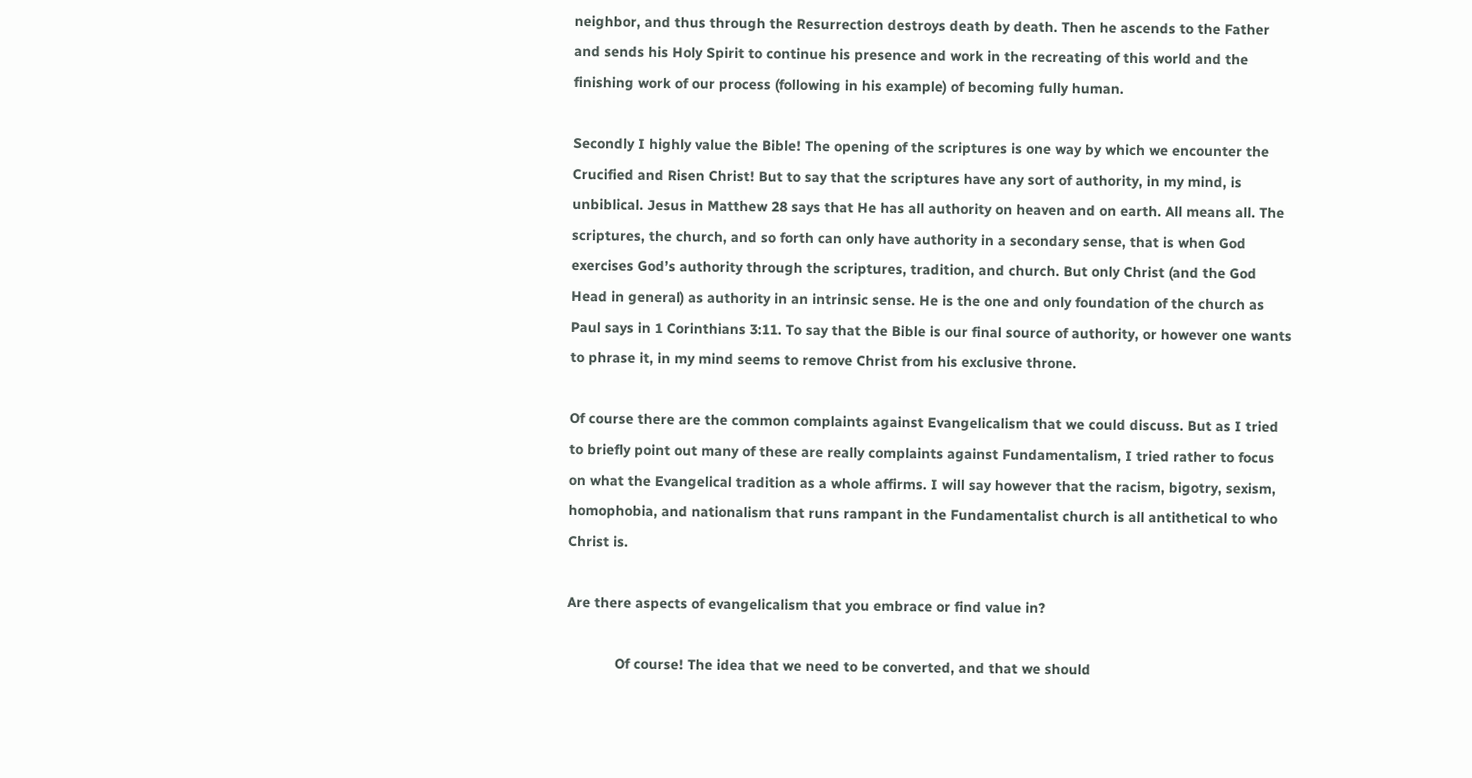neighbor, and thus through the Resurrection destroys death by death. Then he ascends to the Father and sends his Holy Spirit to continue his presence and work in the recreating of this world and the finishing work of our process (following in his example) of becoming fully human.

Secondly I highly value the Bible! The opening of the scriptures is one way by which we encounter the Crucified and Risen Christ! But to say that the scriptures have any sort of authority, in my mind, is unbiblical. Jesus in Matthew 28 says that He has all authority on heaven and on earth. All means all. The scriptures, the church, and so forth can only have authority in a secondary sense, that is when God exercises God’s authority through the scriptures, tradition, and church. But only Christ (and the God Head in general) as authority in an intrinsic sense. He is the one and only foundation of the church as Paul says in 1 Corinthians 3:11. To say that the Bible is our final source of authority, or however one wants to phrase it, in my mind seems to remove Christ from his exclusive throne.

Of course there are the common complaints against Evangelicalism that we could discuss. But as I tried to briefly point out many of these are really complaints against Fundamentalism, I tried rather to focus on what the Evangelical tradition as a whole affirms. I will say however that the racism, bigotry, sexism, homophobia, and nationalism that runs rampant in the Fundamentalist church is all antithetical to who Christ is.

Are there aspects of evangelicalism that you embrace or find value in?

            Of course! The idea that we need to be converted, and that we should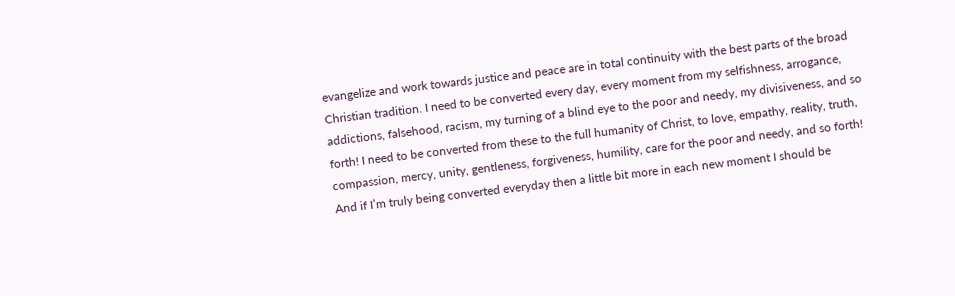evangelize and work towards justice and peace are in total continuity with the best parts of the broad Christian tradition. I need to be converted every day, every moment from my selfishness, arrogance, addictions, falsehood, racism, my turning of a blind eye to the poor and needy, my divisiveness, and so forth! I need to be converted from these to the full humanity of Christ, to love, empathy, reality, truth, compassion, mercy, unity, gentleness, forgiveness, humility, care for the poor and needy, and so forth! And if I’m truly being converted everyday then a little bit more in each new moment I should be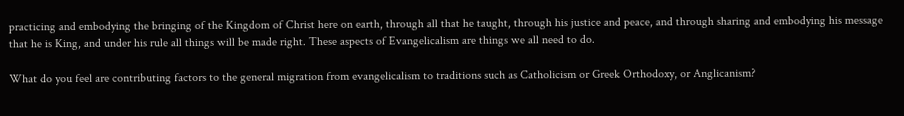practicing and embodying the bringing of the Kingdom of Christ here on earth, through all that he taught, through his justice and peace, and through sharing and embodying his message that he is King, and under his rule all things will be made right. These aspects of Evangelicalism are things we all need to do.

What do you feel are contributing factors to the general migration from evangelicalism to traditions such as Catholicism or Greek Orthodoxy, or Anglicanism?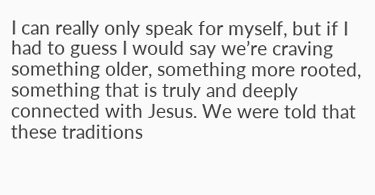I can really only speak for myself, but if I had to guess I would say we’re craving something older, something more rooted, something that is truly and deeply connected with Jesus. We were told that these traditions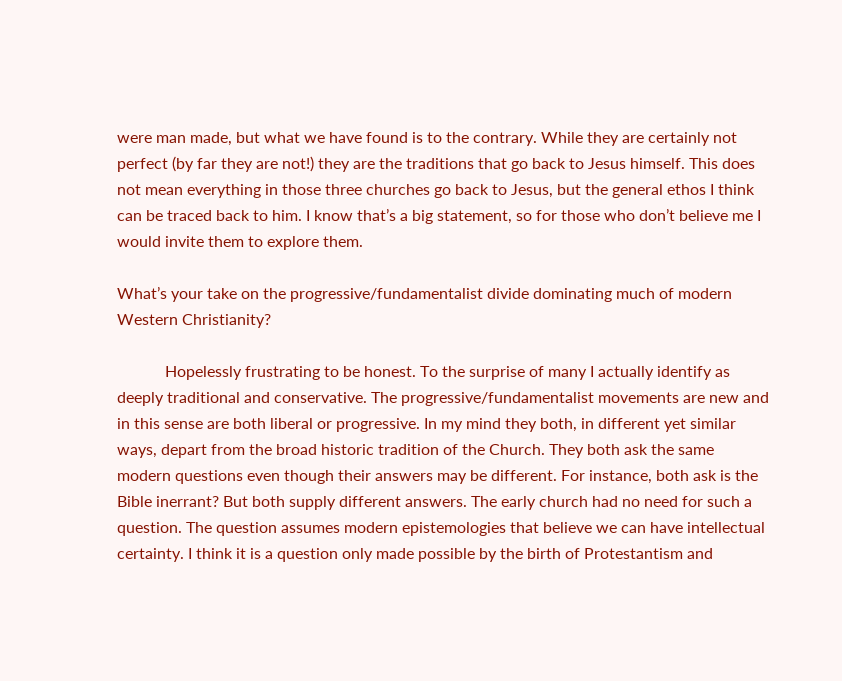were man made, but what we have found is to the contrary. While they are certainly not perfect (by far they are not!) they are the traditions that go back to Jesus himself. This does not mean everything in those three churches go back to Jesus, but the general ethos I think can be traced back to him. I know that’s a big statement, so for those who don’t believe me I would invite them to explore them.

What’s your take on the progressive/fundamentalist divide dominating much of modern Western Christianity?

            Hopelessly frustrating to be honest. To the surprise of many I actually identify as deeply traditional and conservative. The progressive/fundamentalist movements are new and in this sense are both liberal or progressive. In my mind they both, in different yet similar ways, depart from the broad historic tradition of the Church. They both ask the same modern questions even though their answers may be different. For instance, both ask is the Bible inerrant? But both supply different answers. The early church had no need for such a question. The question assumes modern epistemologies that believe we can have intellectual certainty. I think it is a question only made possible by the birth of Protestantism and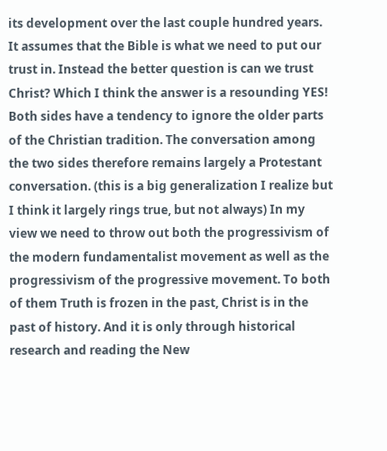its development over the last couple hundred years. It assumes that the Bible is what we need to put our trust in. Instead the better question is can we trust Christ? Which I think the answer is a resounding YES! Both sides have a tendency to ignore the older parts of the Christian tradition. The conversation among the two sides therefore remains largely a Protestant conversation. (this is a big generalization I realize but I think it largely rings true, but not always) In my view we need to throw out both the progressivism of the modern fundamentalist movement as well as the progressivism of the progressive movement. To both of them Truth is frozen in the past, Christ is in the past of history. And it is only through historical research and reading the New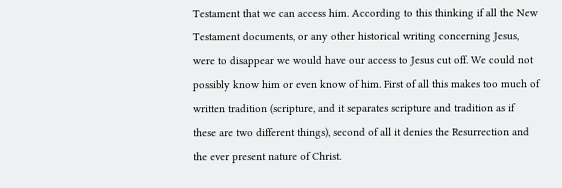Testament that we can access him. According to this thinking if all the New Testament documents, or any other historical writing concerning Jesus, were to disappear we would have our access to Jesus cut off. We could not possibly know him or even know of him. First of all this makes too much of written tradition (scripture, and it separates scripture and tradition as if these are two different things), second of all it denies the Resurrection and the ever present nature of Christ.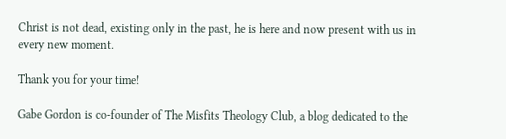Christ is not dead, existing only in the past, he is here and now present with us in every new moment.

Thank you for your time!

Gabe Gordon is co-founder of The Misfits Theology Club, a blog dedicated to the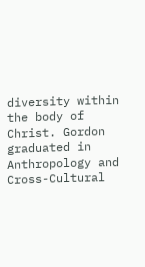diversity within the body of Christ. Gordon graduated in Anthropology and Cross-Cultural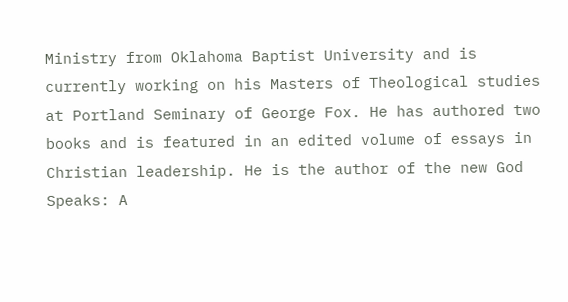Ministry from Oklahoma Baptist University and is currently working on his Masters of Theological studies at Portland Seminary of George Fox. He has authored two books and is featured in an edited volume of essays in Christian leadership. He is the author of the new God Speaks: A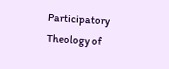Participatory Theology of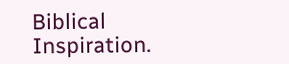Biblical Inspiration.